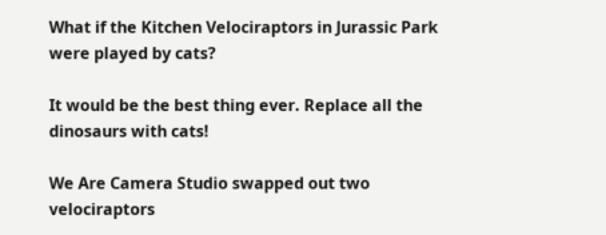What if the Kitchen Velociraptors in Jurassic Park were played by cats?

It would be the best thing ever. Replace all the dinosaurs with cats!

We Are Camera Studio swapped out two velociraptors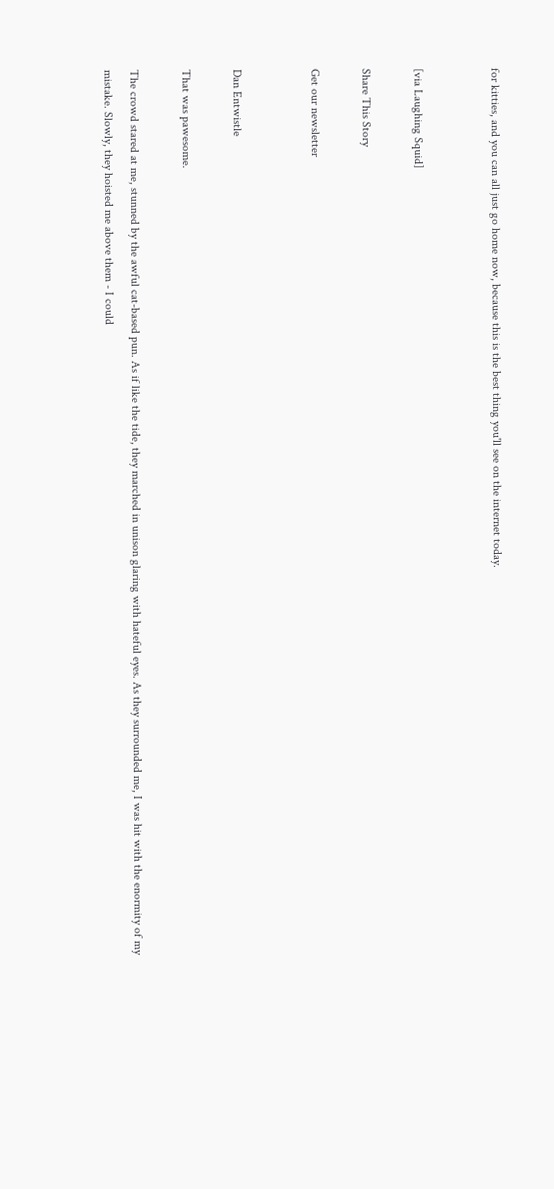for kitties, and you can all just go home now, because this is the best thing you'll see on the internet today.


[via Laughing Squid]

Share This Story

Get our newsletter


Dan Entwistle

That was pawesome.

The crowd stared at me, stunned by the awful cat-based pun. As if like the tide, they marched in unison glaring with hateful eyes. As they surrounded me, I was hit with the enormity of my mistake. Slowly, they hoisted me above them - I could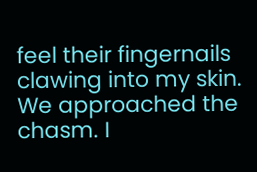feel their fingernails clawing into my skin. We approached the chasm. I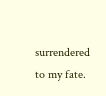surrendered to my fate.